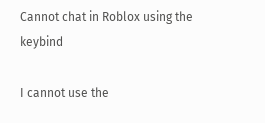Cannot chat in Roblox using the keybind

I cannot use the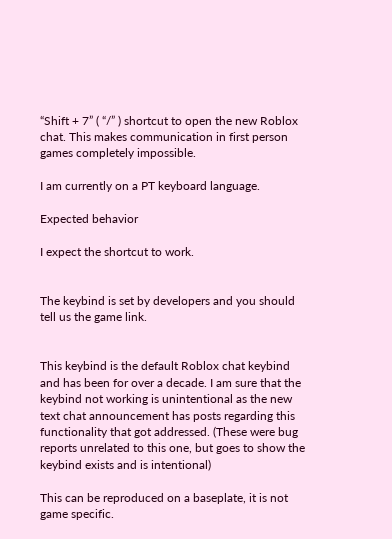“Shift + 7” ( “/” ) shortcut to open the new Roblox chat. This makes communication in first person games completely impossible.

I am currently on a PT keyboard language.

Expected behavior

I expect the shortcut to work.


The keybind is set by developers and you should tell us the game link.


This keybind is the default Roblox chat keybind and has been for over a decade. I am sure that the keybind not working is unintentional as the new text chat announcement has posts regarding this functionality that got addressed. (These were bug reports unrelated to this one, but goes to show the keybind exists and is intentional)

This can be reproduced on a baseplate, it is not game specific.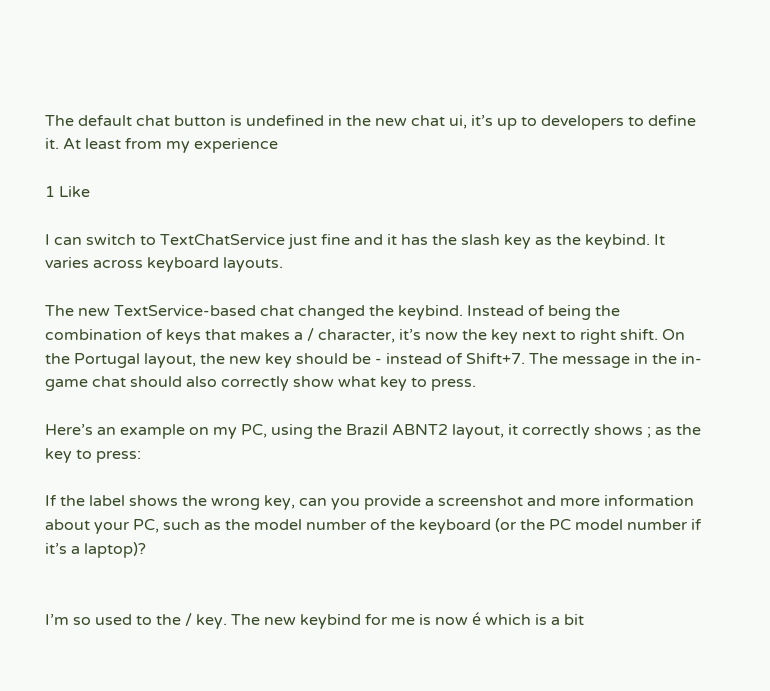The default chat button is undefined in the new chat ui, it’s up to developers to define it. At least from my experience

1 Like

I can switch to TextChatService just fine and it has the slash key as the keybind. It varies across keyboard layouts.

The new TextService-based chat changed the keybind. Instead of being the combination of keys that makes a / character, it’s now the key next to right shift. On the Portugal layout, the new key should be - instead of Shift+7. The message in the in-game chat should also correctly show what key to press.

Here’s an example on my PC, using the Brazil ABNT2 layout, it correctly shows ; as the key to press:

If the label shows the wrong key, can you provide a screenshot and more information about your PC, such as the model number of the keyboard (or the PC model number if it’s a laptop)?


I’m so used to the / key. The new keybind for me is now é which is a bit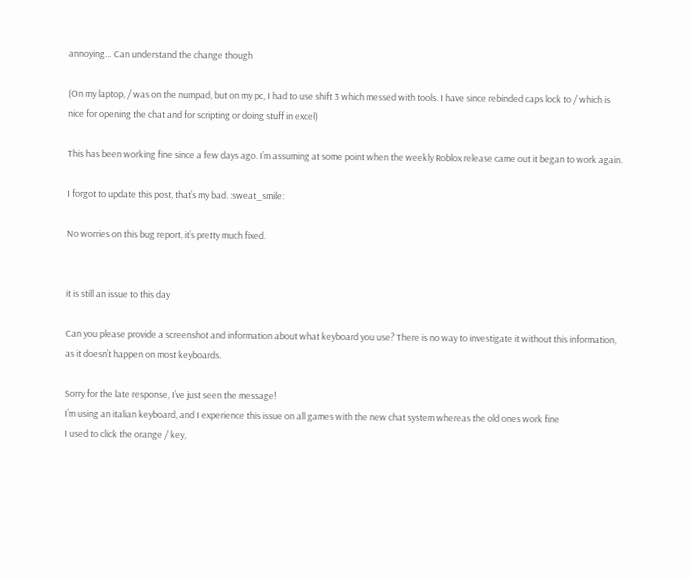annoying… Can understand the change though

(On my laptop, / was on the numpad, but on my pc, I had to use shift 3 which messed with tools. I have since rebinded caps lock to / which is nice for opening the chat and for scripting or doing stuff in excel)

This has been working fine since a few days ago. I’m assuming at some point when the weekly Roblox release came out it began to work again.

I forgot to update this post, that’s my bad. :sweat_smile:

No worries on this bug report, it’s pretty much fixed.


it is still an issue to this day

Can you please provide a screenshot and information about what keyboard you use? There is no way to investigate it without this information, as it doesn’t happen on most keyboards.

Sorry for the late response, I’ve just seen the message!
I’m using an italian keyboard, and I experience this issue on all games with the new chat system whereas the old ones work fine
I used to click the orange / key,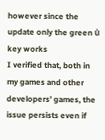however since the update only the green ù key works
I verified that, both in my games and other developers’ games, the issue persists even if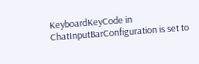KeyboardKeyCode in ChatInputBarConfiguration is set to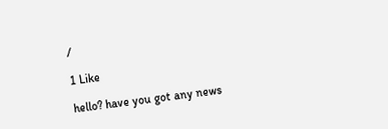/

1 Like

hello? have you got any news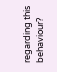regarding this behaviour?